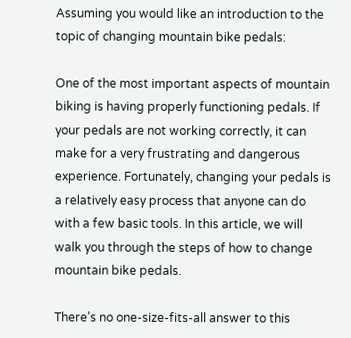Assuming you would like an introduction to the topic of changing mountain bike pedals:

One of the most important aspects of mountain biking is having properly functioning pedals. If your pedals are not working correctly, it can make for a very frustrating and dangerous experience. Fortunately, changing your pedals is a relatively easy process that anyone can do with a few basic tools. In this article, we will walk you through the steps of how to change mountain bike pedals.

There’s no one-size-fits-all answer to this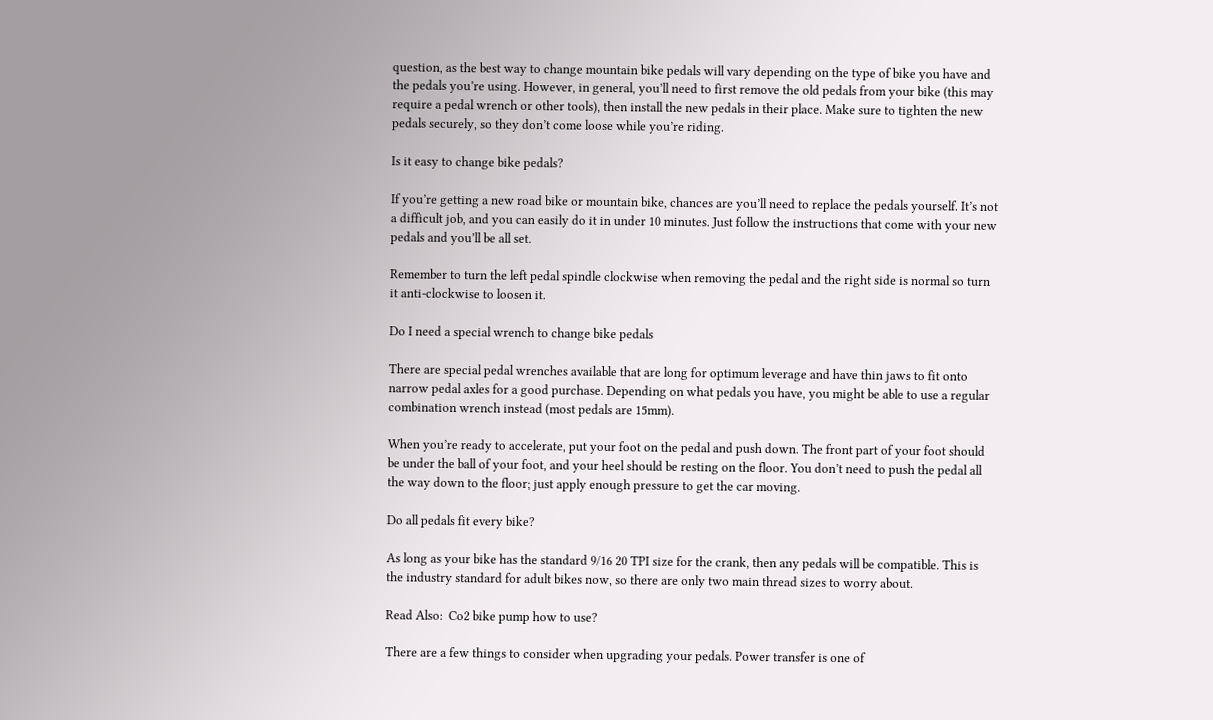question, as the best way to change mountain bike pedals will vary depending on the type of bike you have and the pedals you’re using. However, in general, you’ll need to first remove the old pedals from your bike (this may require a pedal wrench or other tools), then install the new pedals in their place. Make sure to tighten the new pedals securely, so they don’t come loose while you’re riding.

Is it easy to change bike pedals?

If you’re getting a new road bike or mountain bike, chances are you’ll need to replace the pedals yourself. It’s not a difficult job, and you can easily do it in under 10 minutes. Just follow the instructions that come with your new pedals and you’ll be all set.

Remember to turn the left pedal spindle clockwise when removing the pedal and the right side is normal so turn it anti-clockwise to loosen it.

Do I need a special wrench to change bike pedals

There are special pedal wrenches available that are long for optimum leverage and have thin jaws to fit onto narrow pedal axles for a good purchase. Depending on what pedals you have, you might be able to use a regular combination wrench instead (most pedals are 15mm).

When you’re ready to accelerate, put your foot on the pedal and push down. The front part of your foot should be under the ball of your foot, and your heel should be resting on the floor. You don’t need to push the pedal all the way down to the floor; just apply enough pressure to get the car moving.

Do all pedals fit every bike?

As long as your bike has the standard 9/16 20 TPI size for the crank, then any pedals will be compatible. This is the industry standard for adult bikes now, so there are only two main thread sizes to worry about.

Read Also:  Co2 bike pump how to use?

There are a few things to consider when upgrading your pedals. Power transfer is one of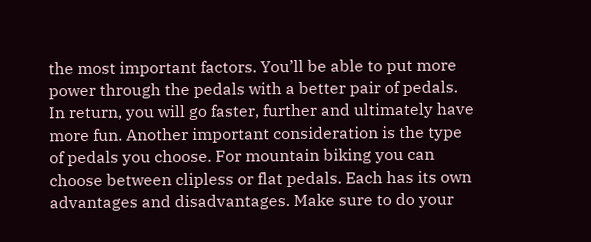the most important factors. You’ll be able to put more power through the pedals with a better pair of pedals. In return, you will go faster, further and ultimately have more fun. Another important consideration is the type of pedals you choose. For mountain biking you can choose between clipless or flat pedals. Each has its own advantages and disadvantages. Make sure to do your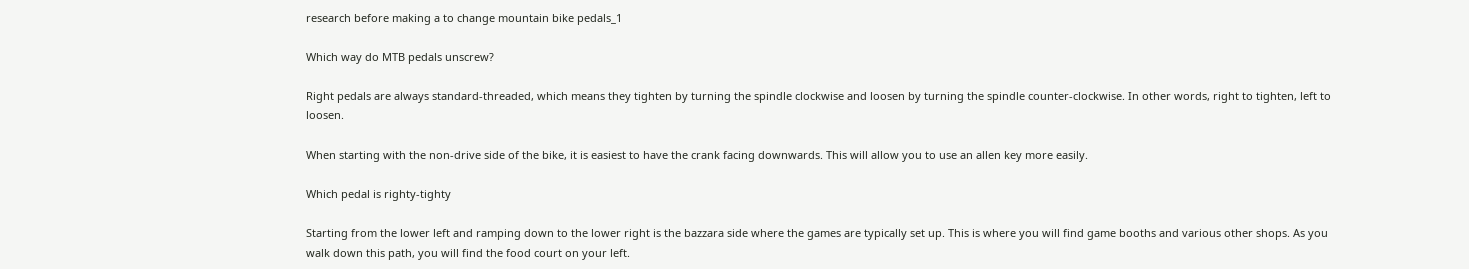research before making a to change mountain bike pedals_1

Which way do MTB pedals unscrew?

Right pedals are always standard-threaded, which means they tighten by turning the spindle clockwise and loosen by turning the spindle counter-clockwise. In other words, right to tighten, left to loosen.

When starting with the non-drive side of the bike, it is easiest to have the crank facing downwards. This will allow you to use an allen key more easily.

Which pedal is righty-tighty

Starting from the lower left and ramping down to the lower right is the bazzara side where the games are typically set up. This is where you will find game booths and various other shops. As you walk down this path, you will find the food court on your left.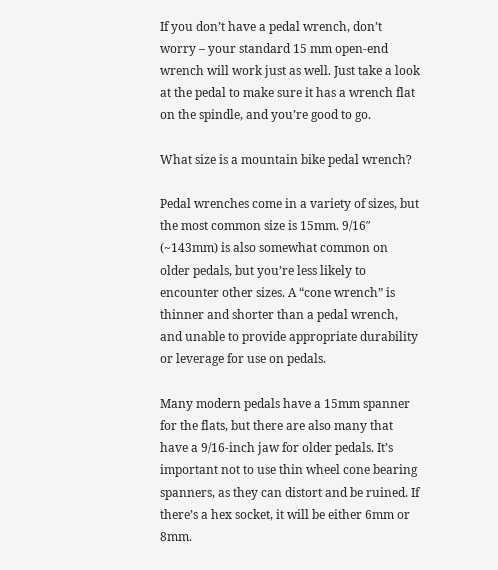If you don’t have a pedal wrench, don’t worry – your standard 15 mm open-end wrench will work just as well. Just take a look at the pedal to make sure it has a wrench flat on the spindle, and you’re good to go.

What size is a mountain bike pedal wrench?

Pedal wrenches come in a variety of sizes, but the most common size is 15mm. 9/16″ (~143mm) is also somewhat common on older pedals, but you’re less likely to encounter other sizes. A “cone wrench” is thinner and shorter than a pedal wrench, and unable to provide appropriate durability or leverage for use on pedals.

Many modern pedals have a 15mm spanner for the flats, but there are also many that have a 9/16-inch jaw for older pedals. It’s important not to use thin wheel cone bearing spanners, as they can distort and be ruined. If there’s a hex socket, it will be either 6mm or 8mm.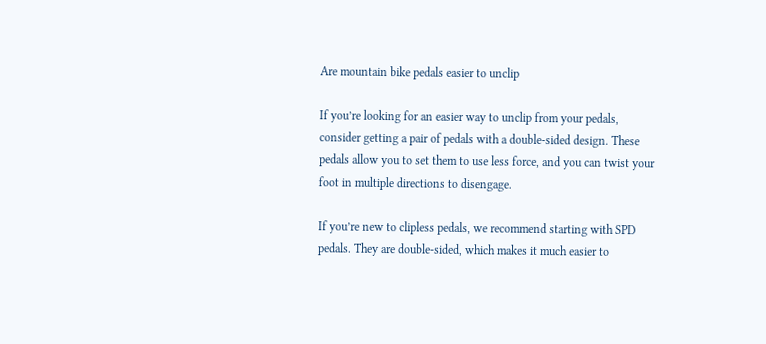Are mountain bike pedals easier to unclip

If you’re looking for an easier way to unclip from your pedals, consider getting a pair of pedals with a double-sided design. These pedals allow you to set them to use less force, and you can twist your foot in multiple directions to disengage.

If you’re new to clipless pedals, we recommend starting with SPD pedals. They are double-sided, which makes it much easier to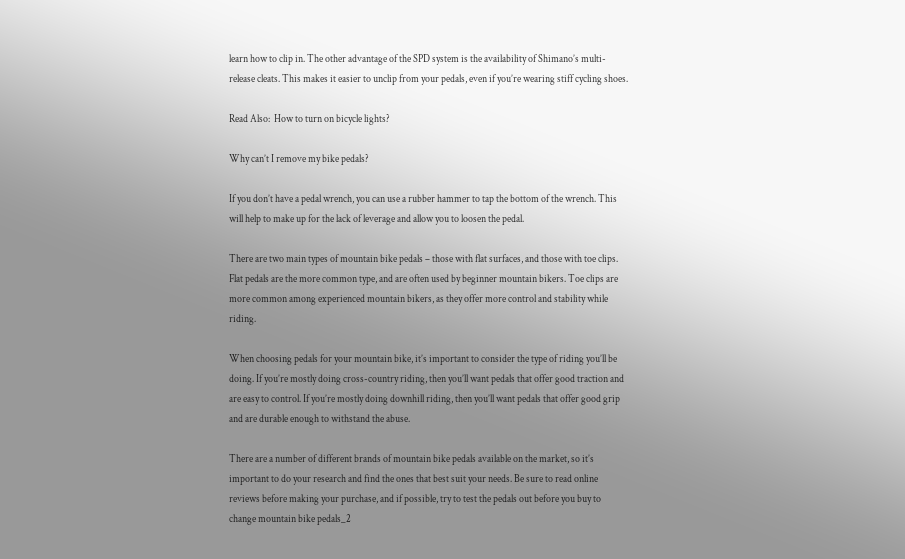learn how to clip in. The other advantage of the SPD system is the availability of Shimano’s multi-release cleats. This makes it easier to unclip from your pedals, even if you’re wearing stiff cycling shoes.

Read Also:  How to turn on bicycle lights?

Why can’t I remove my bike pedals?

If you don’t have a pedal wrench, you can use a rubber hammer to tap the bottom of the wrench. This will help to make up for the lack of leverage and allow you to loosen the pedal.

There are two main types of mountain bike pedals – those with flat surfaces, and those with toe clips. Flat pedals are the more common type, and are often used by beginner mountain bikers. Toe clips are more common among experienced mountain bikers, as they offer more control and stability while riding.

When choosing pedals for your mountain bike, it’s important to consider the type of riding you’ll be doing. If you’re mostly doing cross-country riding, then you’ll want pedals that offer good traction and are easy to control. If you’re mostly doing downhill riding, then you’ll want pedals that offer good grip and are durable enough to withstand the abuse.

There are a number of different brands of mountain bike pedals available on the market, so it’s important to do your research and find the ones that best suit your needs. Be sure to read online reviews before making your purchase, and if possible, try to test the pedals out before you buy to change mountain bike pedals_2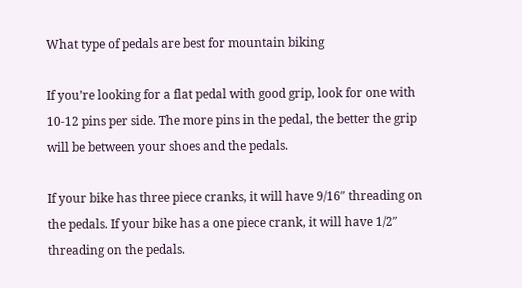What type of pedals are best for mountain biking

If you’re looking for a flat pedal with good grip, look for one with 10-12 pins per side. The more pins in the pedal, the better the grip will be between your shoes and the pedals.

If your bike has three piece cranks, it will have 9/16″ threading on the pedals. If your bike has a one piece crank, it will have 1/2″ threading on the pedals.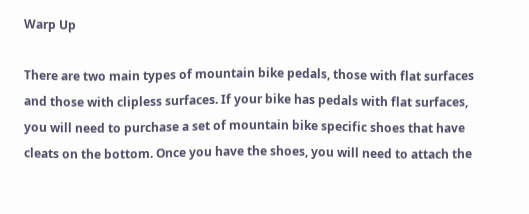Warp Up

There are two main types of mountain bike pedals, those with flat surfaces and those with clipless surfaces. If your bike has pedals with flat surfaces, you will need to purchase a set of mountain bike specific shoes that have cleats on the bottom. Once you have the shoes, you will need to attach the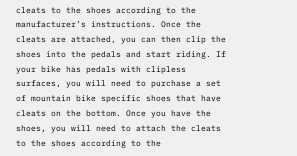cleats to the shoes according to the manufacturer’s instructions. Once the cleats are attached, you can then clip the shoes into the pedals and start riding. If your bike has pedals with clipless surfaces, you will need to purchase a set of mountain bike specific shoes that have cleats on the bottom. Once you have the shoes, you will need to attach the cleats to the shoes according to the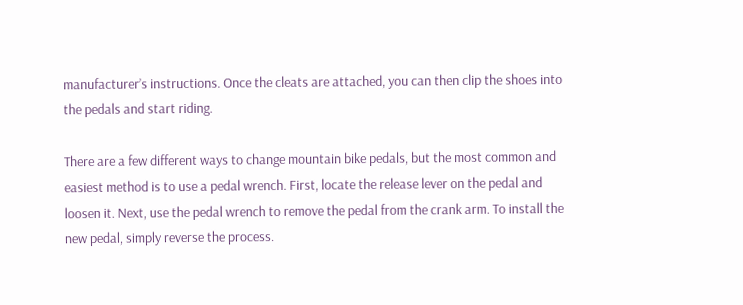manufacturer’s instructions. Once the cleats are attached, you can then clip the shoes into the pedals and start riding.

There are a few different ways to change mountain bike pedals, but the most common and easiest method is to use a pedal wrench. First, locate the release lever on the pedal and loosen it. Next, use the pedal wrench to remove the pedal from the crank arm. To install the new pedal, simply reverse the process.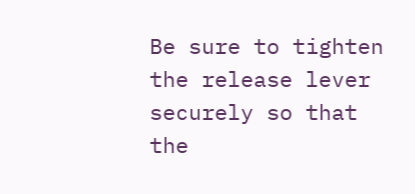Be sure to tighten the release lever securely so that the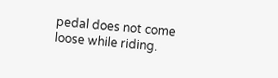pedal does not come loose while riding.